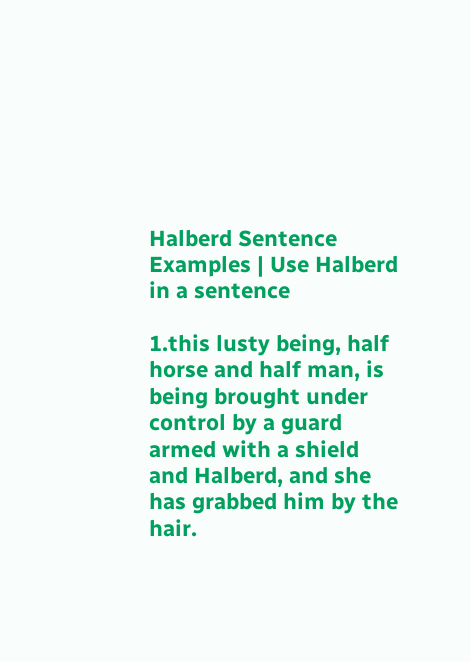Halberd Sentence Examples | Use Halberd in a sentence

1.this lusty being, half horse and half man, is being brought under control by a guard armed with a shield and Halberd, and she has grabbed him by the hair.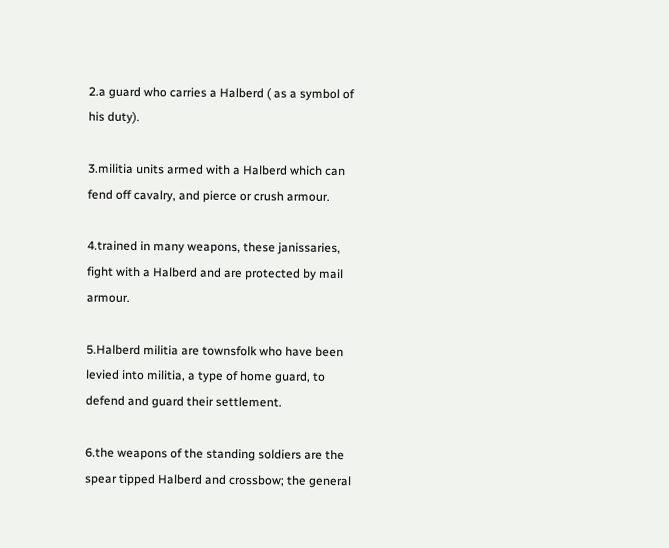2.a guard who carries a Halberd ( as a symbol of his duty).

3.militia units armed with a Halberd which can fend off cavalry, and pierce or crush armour.

4.trained in many weapons, these janissaries, fight with a Halberd and are protected by mail armour.

5.Halberd militia are townsfolk who have been levied into militia, a type of home guard, to defend and guard their settlement.

6.the weapons of the standing soldiers are the spear tipped Halberd and crossbow; the general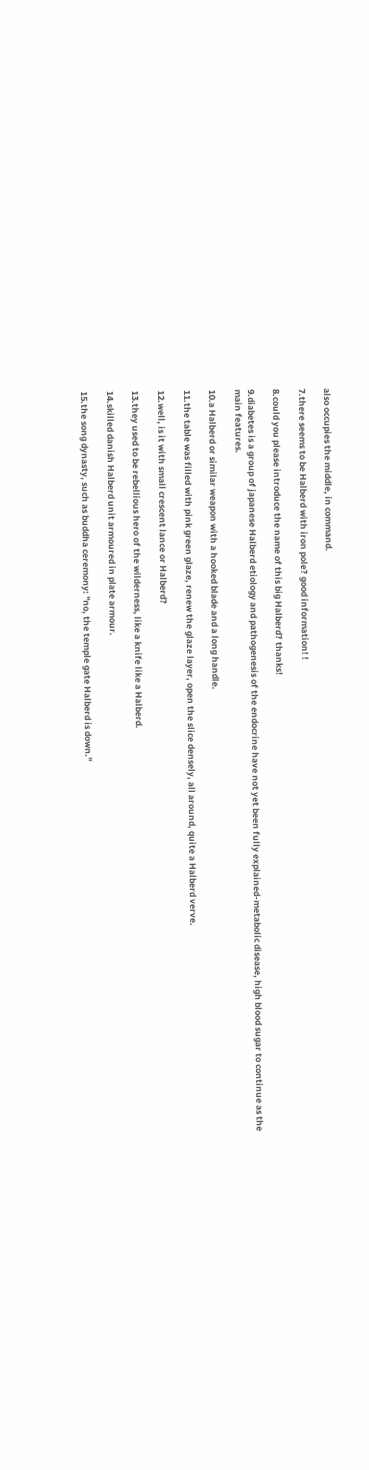also occupies the middle, in command.

7.there seems to be Halberd with iron pole? good information! !

8.could you please introduce the name of this big Halberd? thanks!

9.diabetes is a group of japanese Halberd etiology and pathogenesis of the endocrine have not yet been fully explained-metabolic disease, high blood sugar to continue as the main features.

10.a Halberd or similar weapon with a hooked blade and a long handle.

11.the table was filled with pink green glaze, renew the glaze layer, open the slice densely, all around, quite a Halberd verve.

12.well, is it with small crescent lance or Halberd?

13.they used to be rebellious hero of the wilderness, like a knife like a Halberd.

14.skilled danish Halberd unit armoured in plate armour.

15.the song dynasty, such as buddha ceremony: "no, the temple gate Halberd is down."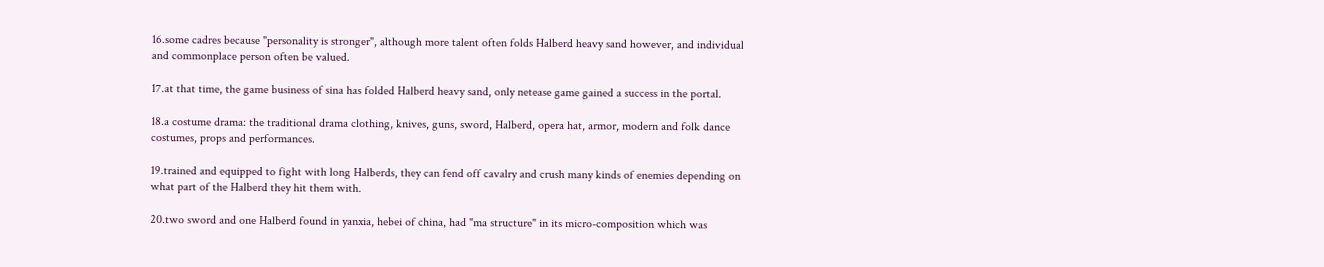16.some cadres because "personality is stronger", although more talent often folds Halberd heavy sand however, and individual and commonplace person often be valued.

17.at that time, the game business of sina has folded Halberd heavy sand, only netease game gained a success in the portal.

18.a costume drama: the traditional drama clothing, knives, guns, sword, Halberd, opera hat, armor, modern and folk dance costumes, props and performances.

19.trained and equipped to fight with long Halberds, they can fend off cavalry and crush many kinds of enemies depending on what part of the Halberd they hit them with.

20.two sword and one Halberd found in yanxia, hebei of china, had "ma structure" in its micro-composition which was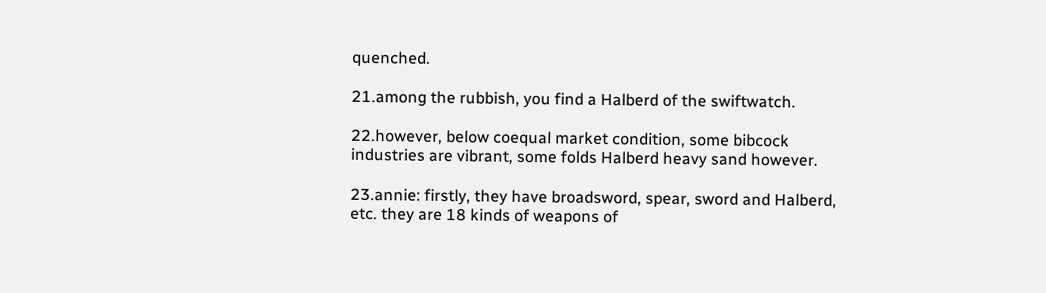quenched.

21.among the rubbish, you find a Halberd of the swiftwatch.

22.however, below coequal market condition, some bibcock industries are vibrant, some folds Halberd heavy sand however.

23.annie: firstly, they have broadsword, spear, sword and Halberd, etc. they are 18 kinds of weapons of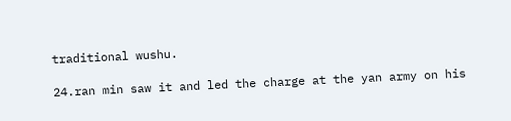traditional wushu.

24.ran min saw it and led the charge at the yan army on his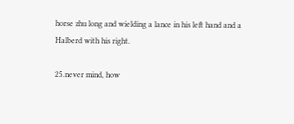horse zhu long and wielding a lance in his left hand and a Halberd with his right.

25.never mind, how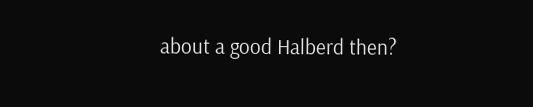about a good Halberd then?